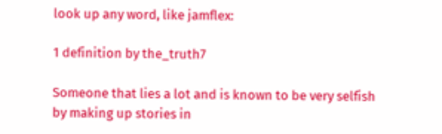look up any word, like jamflex:

1 definition by the_truth7

Someone that lies a lot and is known to be very selfish by making up stories in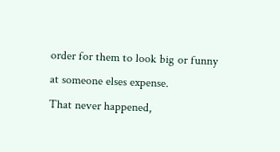order for them to look big or funny at someone elses expense.
That never happened,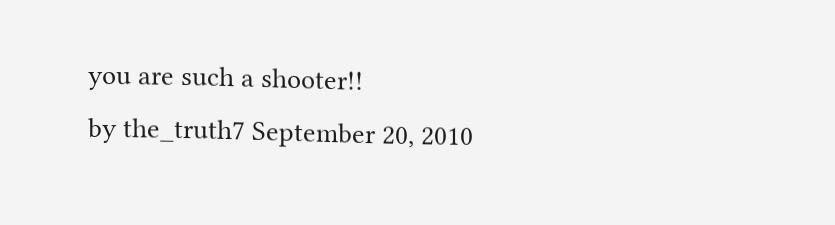you are such a shooter!!
by the_truth7 September 20, 2010